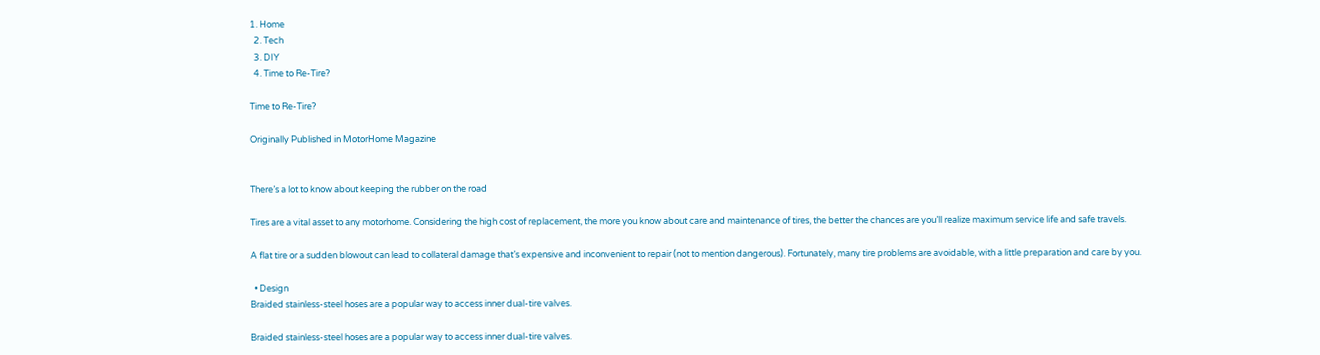1. Home
  2. Tech
  3. DIY
  4. Time to Re-Tire?

Time to Re-Tire?

Originally Published in MotorHome Magazine


There’s a lot to know about keeping the rubber on the road

Tires are a vital asset to any motorhome. Considering the high cost of replacement, the more you know about care and maintenance of tires, the better the chances are you’ll realize maximum service life and safe travels.

A flat tire or a sudden blowout can lead to collateral damage that’s expensive and inconvenient to repair (not to mention dangerous). Fortunately, many tire problems are avoidable, with a little preparation and care by you.

  • Design
Braided stainless-steel hoses are a popular way to access inner dual-tire valves.

Braided stainless-steel hoses are a popular way to access inner dual-tire valves.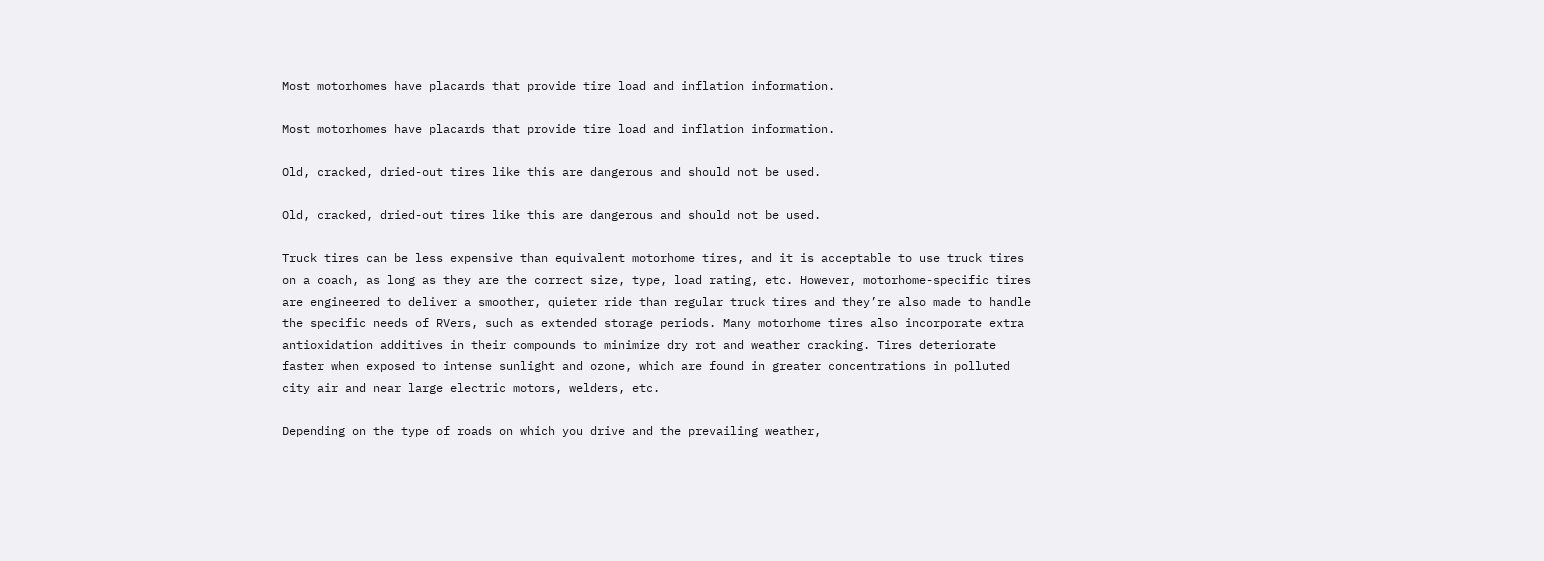Most motorhomes have placards that provide tire load and inflation information.

Most motorhomes have placards that provide tire load and inflation information.

Old, cracked, dried-out tires like this are dangerous and should not be used.

Old, cracked, dried-out tires like this are dangerous and should not be used.

Truck tires can be less expensive than equivalent motorhome tires, and it is acceptable to use truck tires on a coach, as long as they are the correct size, type, load rating, etc. However, motorhome-specific tires are engineered to deliver a smoother, quieter ride than regular truck tires and they’re also made to handle the specific needs of RVers, such as extended storage periods. Many motorhome tires also incorporate extra antioxidation additives in their compounds to minimize dry rot and weather cracking. Tires deteriorate faster when exposed to intense sunlight and ozone, which are found in greater concentrations in polluted city air and near large electric motors, welders, etc.

Depending on the type of roads on which you drive and the prevailing weather,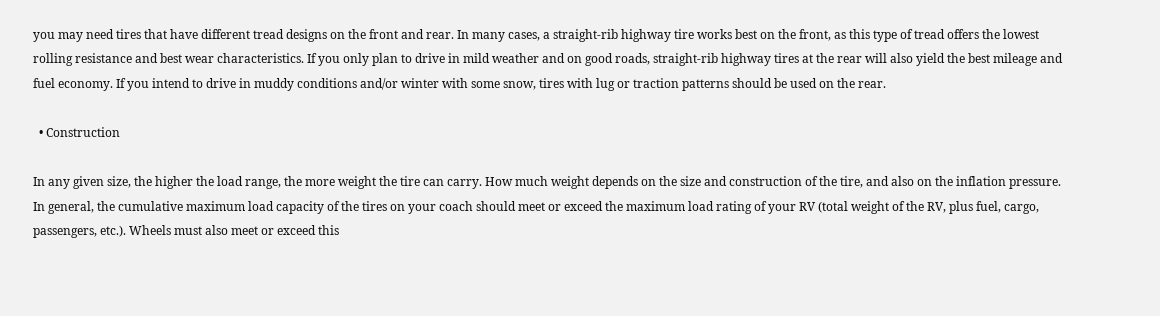you may need tires that have different tread designs on the front and rear. In many cases, a straight-rib highway tire works best on the front, as this type of tread offers the lowest rolling resistance and best wear characteristics. If you only plan to drive in mild weather and on good roads, straight-rib highway tires at the rear will also yield the best mileage and fuel economy. If you intend to drive in muddy conditions and/or winter with some snow, tires with lug or traction patterns should be used on the rear.

  • Construction

In any given size, the higher the load range, the more weight the tire can carry. How much weight depends on the size and construction of the tire, and also on the inflation pressure. In general, the cumulative maximum load capacity of the tires on your coach should meet or exceed the maximum load rating of your RV (total weight of the RV, plus fuel, cargo, passengers, etc.). Wheels must also meet or exceed this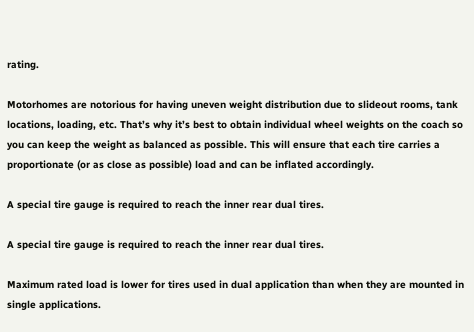rating.

Motorhomes are notorious for having uneven weight distribution due to slideout rooms, tank locations, loading, etc. That’s why it’s best to obtain individual wheel weights on the coach so you can keep the weight as balanced as possible. This will ensure that each tire carries a proportionate (or as close as possible) load and can be inflated accordingly.

A special tire gauge is required to reach the inner rear dual tires.

A special tire gauge is required to reach the inner rear dual tires.

Maximum rated load is lower for tires used in dual application than when they are mounted in single applications.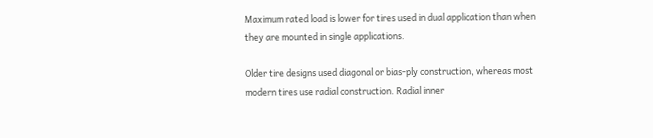Maximum rated load is lower for tires used in dual application than when they are mounted in single applications.

Older tire designs used diagonal or bias-ply construction, whereas most modern tires use radial construction. Radial inner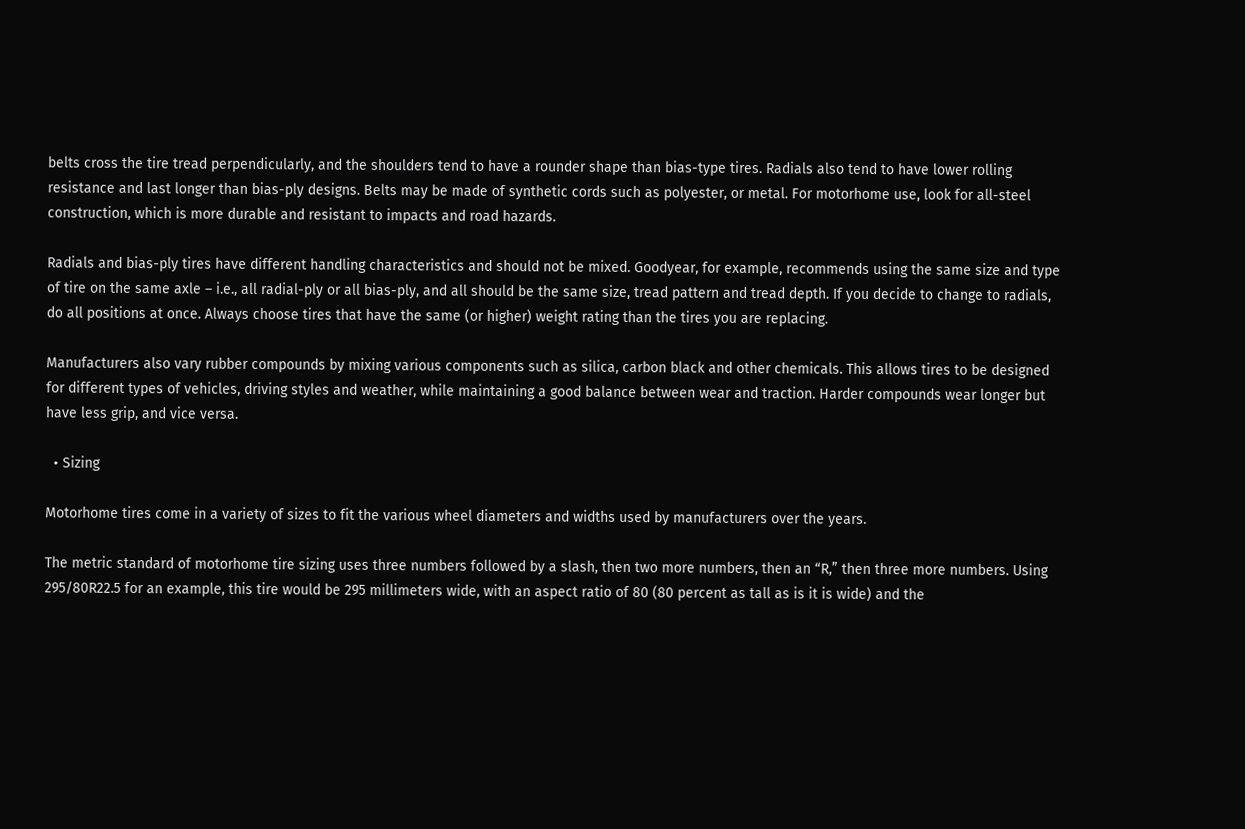belts cross the tire tread perpendicularly, and the shoulders tend to have a rounder shape than bias-type tires. Radials also tend to have lower rolling resistance and last longer than bias-ply designs. Belts may be made of synthetic cords such as polyester, or metal. For motorhome use, look for all-steel construction, which is more durable and resistant to impacts and road hazards.

Radials and bias-ply tires have different handling characteristics and should not be mixed. Goodyear, for example, recommends using the same size and type of tire on the same axle – i.e., all radial-ply or all bias-ply, and all should be the same size, tread pattern and tread depth. If you decide to change to radials, do all positions at once. Always choose tires that have the same (or higher) weight rating than the tires you are replacing.

Manufacturers also vary rubber compounds by mixing various components such as silica, carbon black and other chemicals. This allows tires to be designed for different types of vehicles, driving styles and weather, while maintaining a good balance between wear and traction. Harder compounds wear longer but have less grip, and vice versa.

  • Sizing

Motorhome tires come in a variety of sizes to fit the various wheel diameters and widths used by manufacturers over the years.

The metric standard of motorhome tire sizing uses three numbers followed by a slash, then two more numbers, then an “R,” then three more numbers. Using 295/80R22.5 for an example, this tire would be 295 millimeters wide, with an aspect ratio of 80 (80 percent as tall as is it is wide) and the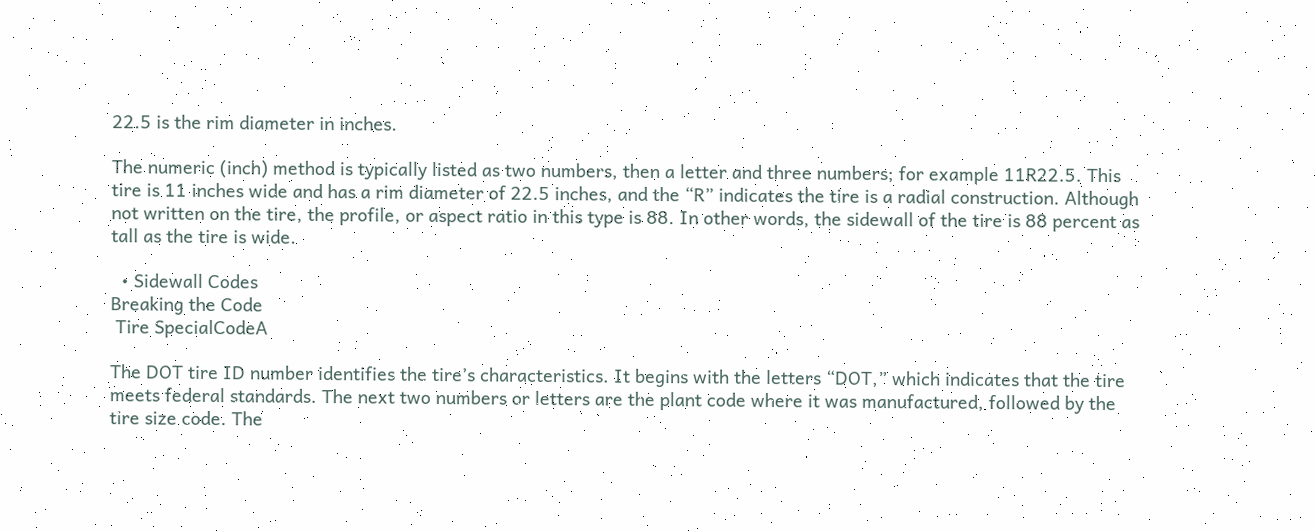22.5 is the rim diameter in inches.

The numeric (inch) method is typically listed as two numbers, then a letter and three numbers; for example 11R22.5. This tire is 11 inches wide and has a rim diameter of 22.5 inches, and the “R” indicates the tire is a radial construction. Although not written on the tire, the profile, or aspect ratio in this type is 88. In other words, the sidewall of the tire is 88 percent as tall as the tire is wide.

  • Sidewall Codes
Breaking the Code
 Tire SpecialCodeA

The DOT tire ID number identifies the tire’s characteristics. It begins with the letters “DOT,” which indicates that the tire meets federal standards. The next two numbers or letters are the plant code where it was manufactured, followed by the tire size code. The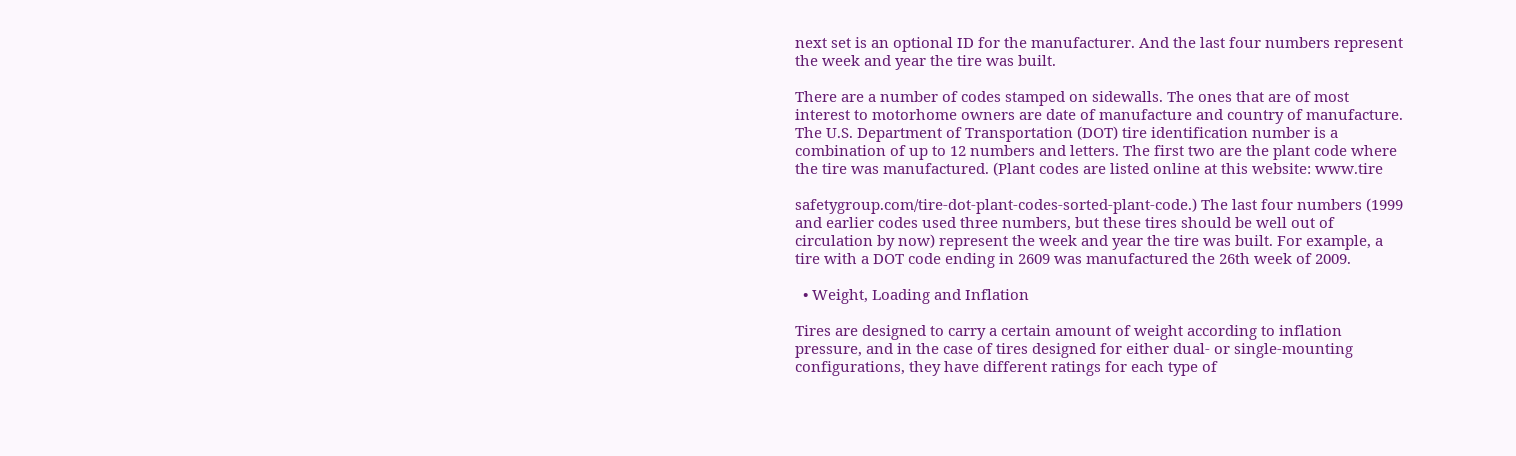next set is an optional ID for the manufacturer. And the last four numbers represent the week and year the tire was built.

There are a number of codes stamped on sidewalls. The ones that are of most interest to motorhome owners are date of manufacture and country of manufacture. The U.S. Department of Transportation (DOT) tire identification number is a combination of up to 12 numbers and letters. The first two are the plant code where the tire was manufactured. (Plant codes are listed online at this website: www.tire

safetygroup.com/tire-dot-plant-codes-sorted-plant-code.) The last four numbers (1999 and earlier codes used three numbers, but these tires should be well out of circulation by now) represent the week and year the tire was built. For example, a tire with a DOT code ending in 2609 was manufactured the 26th week of 2009.

  • Weight, Loading and Inflation

Tires are designed to carry a certain amount of weight according to inflation pressure, and in the case of tires designed for either dual- or single-mounting configurations, they have different ratings for each type of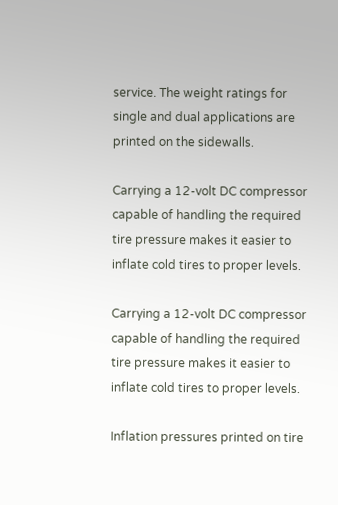service. The weight ratings for single and dual applications are printed on the sidewalls.

Carrying a 12-volt DC compressor capable of handling the required tire pressure makes it easier to inflate cold tires to proper levels.

Carrying a 12-volt DC compressor capable of handling the required tire pressure makes it easier to inflate cold tires to proper levels.

Inflation pressures printed on tire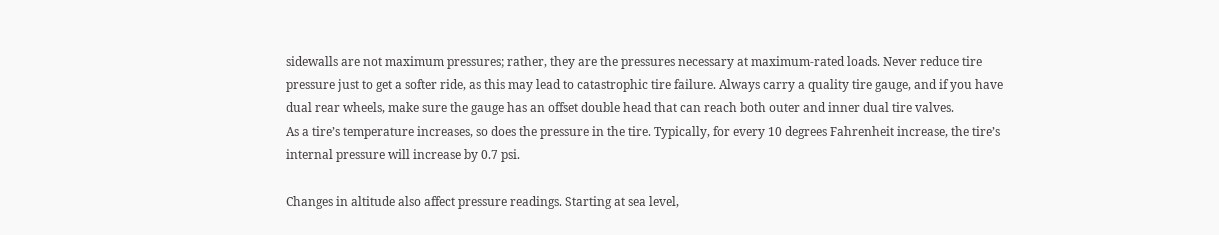sidewalls are not maximum pressures; rather, they are the pressures necessary at maximum-rated loads. Never reduce tire pressure just to get a softer ride, as this may lead to catastrophic tire failure. Always carry a quality tire gauge, and if you have dual rear wheels, make sure the gauge has an offset double head that can reach both outer and inner dual tire valves.
As a tire’s temperature increases, so does the pressure in the tire. Typically, for every 10 degrees Fahrenheit increase, the tire’s internal pressure will increase by 0.7 psi.

Changes in altitude also affect pressure readings. Starting at sea level,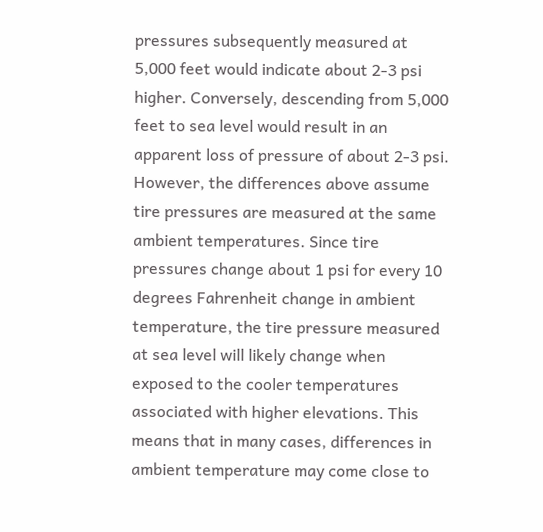pressures subsequently measured at 5,000 feet would indicate about 2-3 psi higher. Conversely, descending from 5,000 feet to sea level would result in an apparent loss of pressure of about 2-3 psi. However, the differences above assume tire pressures are measured at the same ambient temperatures. Since tire pressures change about 1 psi for every 10 degrees Fahrenheit change in ambient temperature, the tire pressure measured at sea level will likely change when exposed to the cooler temperatures associated with higher elevations. This means that in many cases, differences in ambient temperature may come close to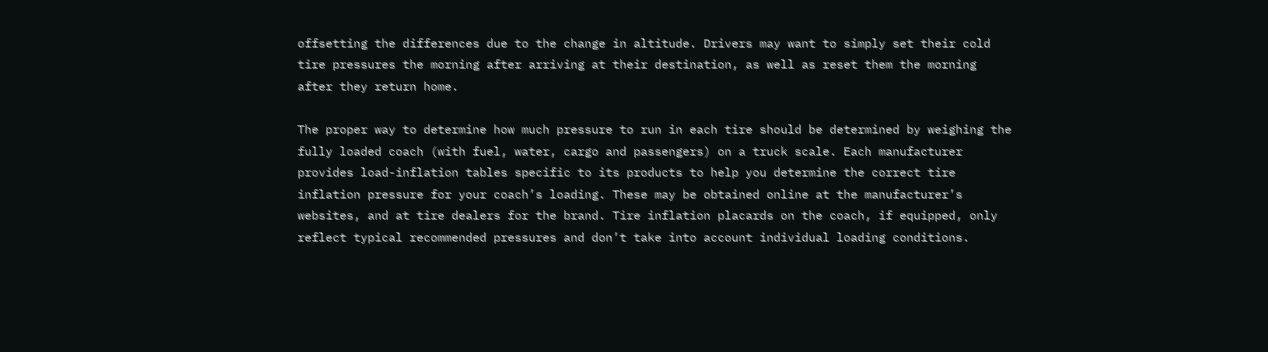offsetting the differences due to the change in altitude. Drivers may want to simply set their cold tire pressures the morning after arriving at their destination, as well as reset them the morning after they return home.

The proper way to determine how much pressure to run in each tire should be determined by weighing the fully loaded coach (with fuel, water, cargo and passengers) on a truck scale. Each manufacturer provides load-inflation tables specific to its products to help you determine the correct tire inflation pressure for your coach’s loading. These may be obtained online at the manufacturer’s websites, and at tire dealers for the brand. Tire inflation placards on the coach, if equipped, only reflect typical recommended pressures and don’t take into account individual loading conditions.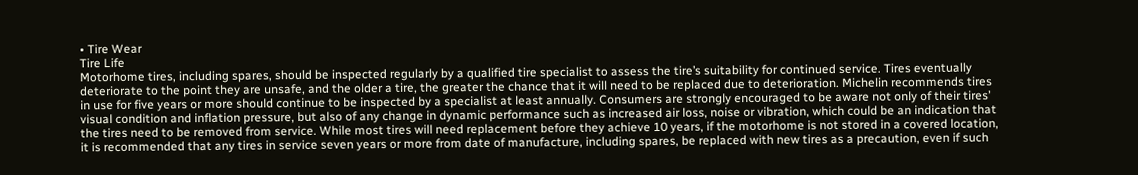• Tire Wear
Tire Life
Motorhome tires, including spares, should be inspected regularly by a qualified tire specialist to assess the tire’s suitability for continued service. Tires eventually deteriorate to the point they are unsafe, and the older a tire, the greater the chance that it will need to be replaced due to deterioration. Michelin recommends tires in use for five years or more should continue to be inspected by a specialist at least annually. Consumers are strongly encouraged to be aware not only of their tires’ visual condition and inflation pressure, but also of any change in dynamic performance such as increased air loss, noise or vibration, which could be an indication that the tires need to be removed from service. While most tires will need replacement before they achieve 10 years, if the motorhome is not stored in a covered location, it is recommended that any tires in service seven years or more from date of manufacture, including spares, be replaced with new tires as a precaution, even if such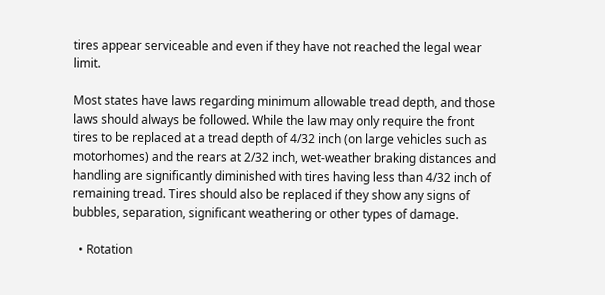tires appear serviceable and even if they have not reached the legal wear limit.

Most states have laws regarding minimum allowable tread depth, and those laws should always be followed. While the law may only require the front tires to be replaced at a tread depth of 4/32 inch (on large vehicles such as motorhomes) and the rears at 2/32 inch, wet-weather braking distances and handling are significantly diminished with tires having less than 4/32 inch of remaining tread. Tires should also be replaced if they show any signs of bubbles, separation, significant weathering or other types of damage.

  • Rotation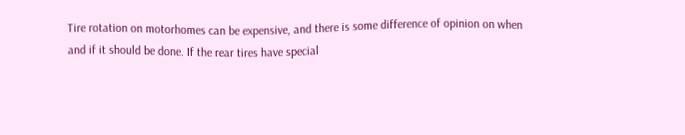Tire rotation on motorhomes can be expensive, and there is some difference of opinion on when and if it should be done. If the rear tires have special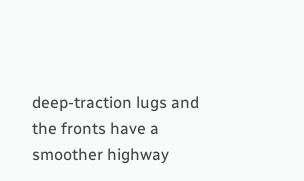deep-traction lugs and the fronts have a smoother highway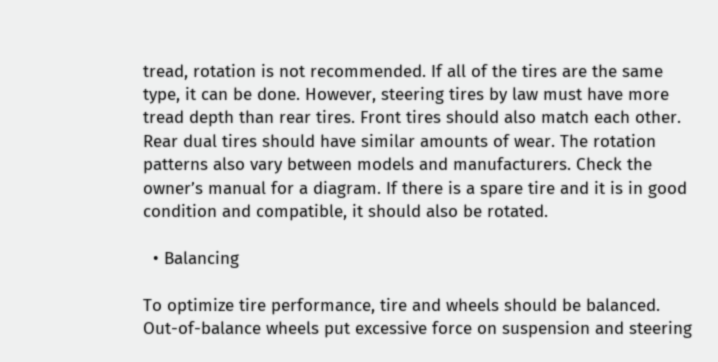tread, rotation is not recommended. If all of the tires are the same type, it can be done. However, steering tires by law must have more tread depth than rear tires. Front tires should also match each other. Rear dual tires should have similar amounts of wear. The rotation patterns also vary between models and manufacturers. Check the owner’s manual for a diagram. If there is a spare tire and it is in good condition and compatible, it should also be rotated.

  • Balancing

To optimize tire performance, tire and wheels should be balanced. Out-of-balance wheels put excessive force on suspension and steering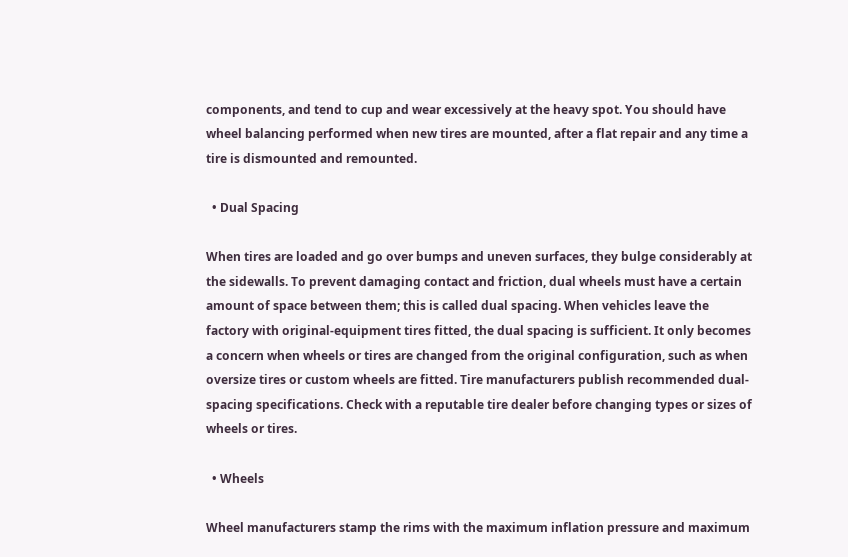components, and tend to cup and wear excessively at the heavy spot. You should have wheel balancing performed when new tires are mounted, after a flat repair and any time a tire is dismounted and remounted.

  • Dual Spacing

When tires are loaded and go over bumps and uneven surfaces, they bulge considerably at the sidewalls. To prevent damaging contact and friction, dual wheels must have a certain amount of space between them; this is called dual spacing. When vehicles leave the factory with original-equipment tires fitted, the dual spacing is sufficient. It only becomes a concern when wheels or tires are changed from the original configuration, such as when oversize tires or custom wheels are fitted. Tire manufacturers publish recommended dual-spacing specifications. Check with a reputable tire dealer before changing types or sizes of wheels or tires.

  • Wheels

Wheel manufacturers stamp the rims with the maximum inflation pressure and maximum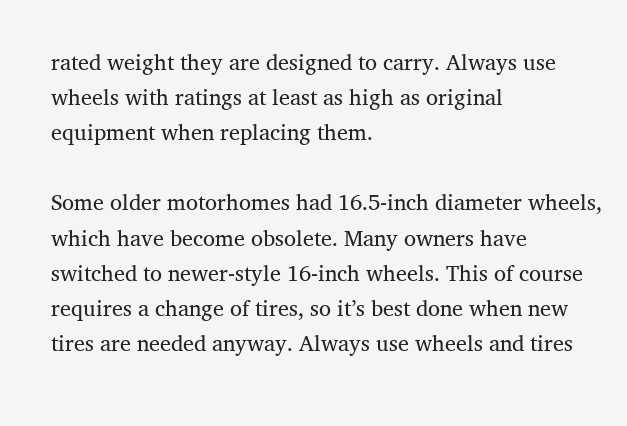rated weight they are designed to carry. Always use wheels with ratings at least as high as original equipment when replacing them.

Some older motorhomes had 16.5-inch diameter wheels, which have become obsolete. Many owners have switched to newer-style 16-inch wheels. This of course requires a change of tires, so it’s best done when new tires are needed anyway. Always use wheels and tires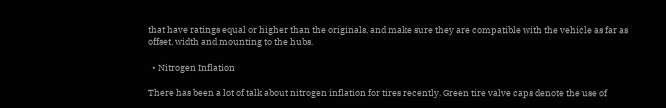that have ratings equal or higher than the originals, and make sure they are compatible with the vehicle as far as offset, width and mounting to the hubs.

  • Nitrogen Inflation

There has been a lot of talk about nitrogen inflation for tires recently. Green tire valve caps denote the use of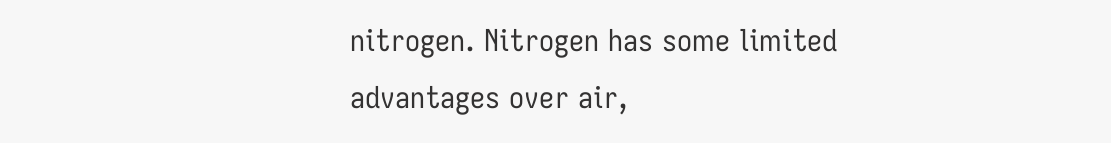nitrogen. Nitrogen has some limited advantages over air,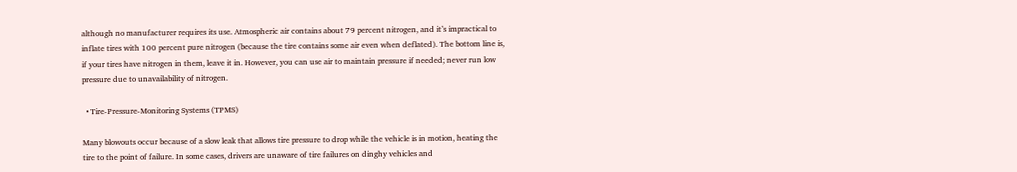although no manufacturer requires its use. Atmospheric air contains about 79 percent nitrogen, and it’s impractical to inflate tires with 100 percent pure nitrogen (because the tire contains some air even when deflated). The bottom line is, if your tires have nitrogen in them, leave it in. However, you can use air to maintain pressure if needed; never run low pressure due to unavailability of nitrogen.

  • Tire-Pressure-Monitoring Systems (TPMS)

Many blowouts occur because of a slow leak that allows tire pressure to drop while the vehicle is in motion, heating the tire to the point of failure. In some cases, drivers are unaware of tire failures on dinghy vehicles and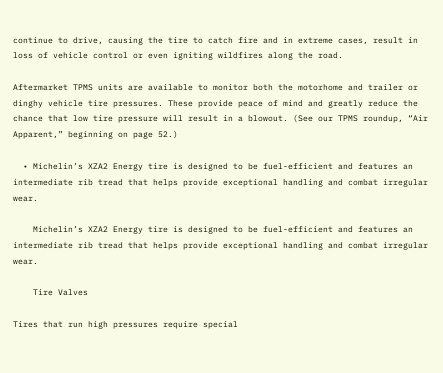continue to drive, causing the tire to catch fire and in extreme cases, result in loss of vehicle control or even igniting wildfires along the road.

Aftermarket TPMS units are available to monitor both the motorhome and trailer or dinghy vehicle tire pressures. These provide peace of mind and greatly reduce the chance that low tire pressure will result in a blowout. (See our TPMS roundup, “Air Apparent,” beginning on page 52.)

  • Michelin’s XZA2 Energy tire is designed to be fuel-efficient and features an intermediate rib tread that helps provide exceptional handling and combat irregular wear.

    Michelin’s XZA2 Energy tire is designed to be fuel-efficient and features an intermediate rib tread that helps provide exceptional handling and combat irregular wear.

    Tire Valves

Tires that run high pressures require special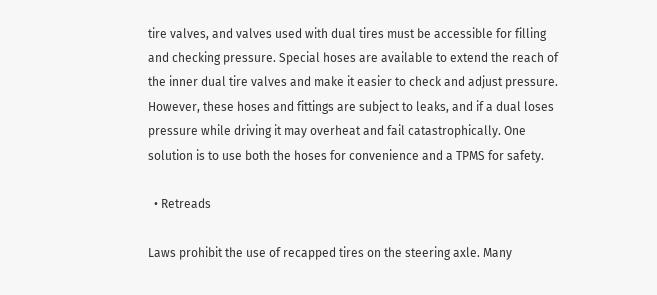tire valves, and valves used with dual tires must be accessible for filling and checking pressure. Special hoses are available to extend the reach of the inner dual tire valves and make it easier to check and adjust pressure. However, these hoses and fittings are subject to leaks, and if a dual loses pressure while driving it may overheat and fail catastrophically. One solution is to use both the hoses for convenience and a TPMS for safety.

  • Retreads

Laws prohibit the use of recapped tires on the steering axle. Many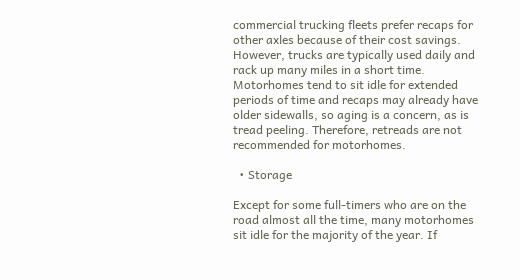commercial trucking fleets prefer recaps for other axles because of their cost savings. However, trucks are typically used daily and rack up many miles in a short time. Motorhomes tend to sit idle for extended periods of time and recaps may already have older sidewalls, so aging is a concern, as is tread peeling. Therefore, retreads are not recommended for motorhomes.

  • Storage

Except for some full-timers who are on the road almost all the time, many motorhomes sit idle for the majority of the year. If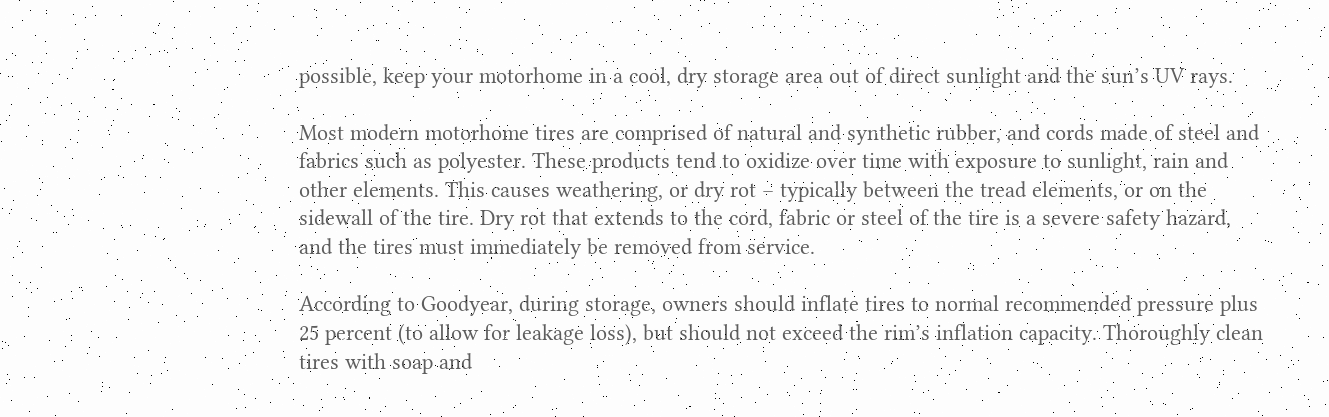possible, keep your motorhome in a cool, dry storage area out of direct sunlight and the sun’s UV rays.

Most modern motorhome tires are comprised of natural and synthetic rubber, and cords made of steel and fabrics such as polyester. These products tend to oxidize over time with exposure to sunlight, rain and other elements. This causes weathering, or dry rot – typically between the tread elements, or on the sidewall of the tire. Dry rot that extends to the cord, fabric or steel of the tire is a severe safety hazard, and the tires must immediately be removed from service.

According to Goodyear, during storage, owners should inflate tires to normal recommended pressure plus 25 percent (to allow for leakage loss), but should not exceed the rim’s inflation capacity. Thoroughly clean tires with soap and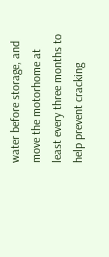water before storage, and move the motorhome at least every three months to help prevent cracking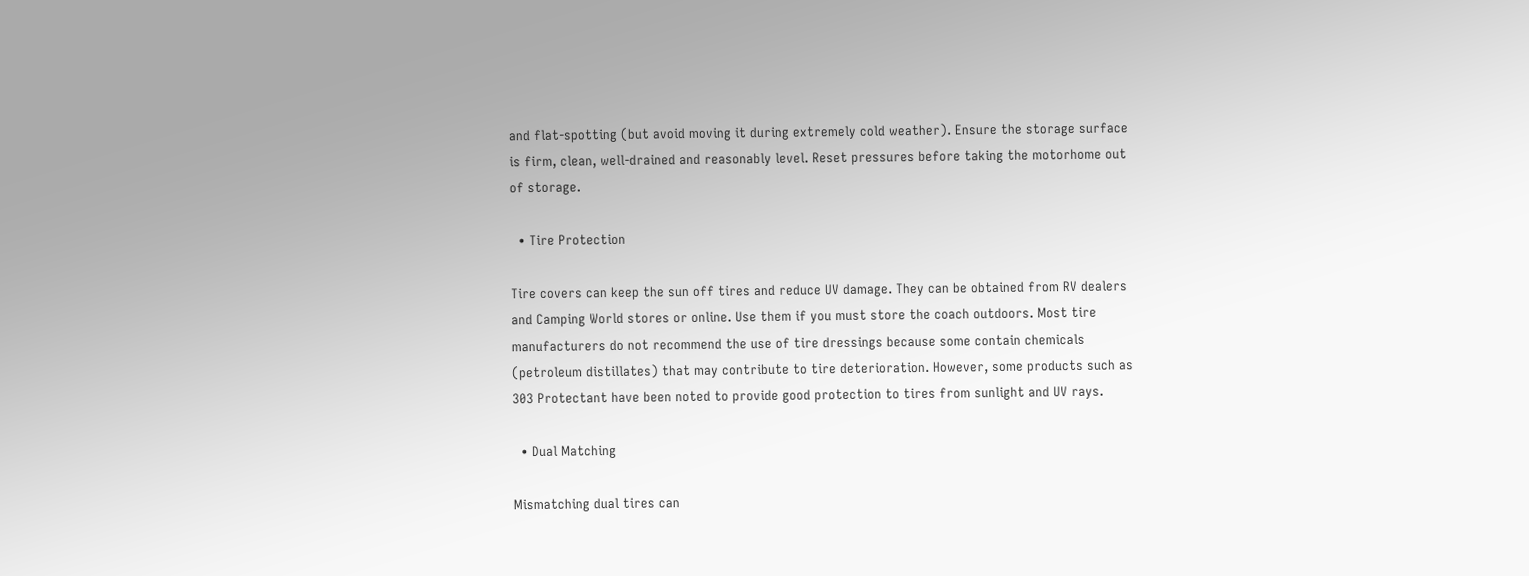and flat-spotting (but avoid moving it during extremely cold weather). Ensure the storage surface is firm, clean, well-drained and reasonably level. Reset pressures before taking the motorhome out of storage.

  • Tire Protection

Tire covers can keep the sun off tires and reduce UV damage. They can be obtained from RV dealers and Camping World stores or online. Use them if you must store the coach outdoors. Most tire manufacturers do not recommend the use of tire dressings because some contain chemicals (petroleum distillates) that may contribute to tire deterioration. However, some products such as 303 Protectant have been noted to provide good protection to tires from sunlight and UV rays.

  • Dual Matching

Mismatching dual tires can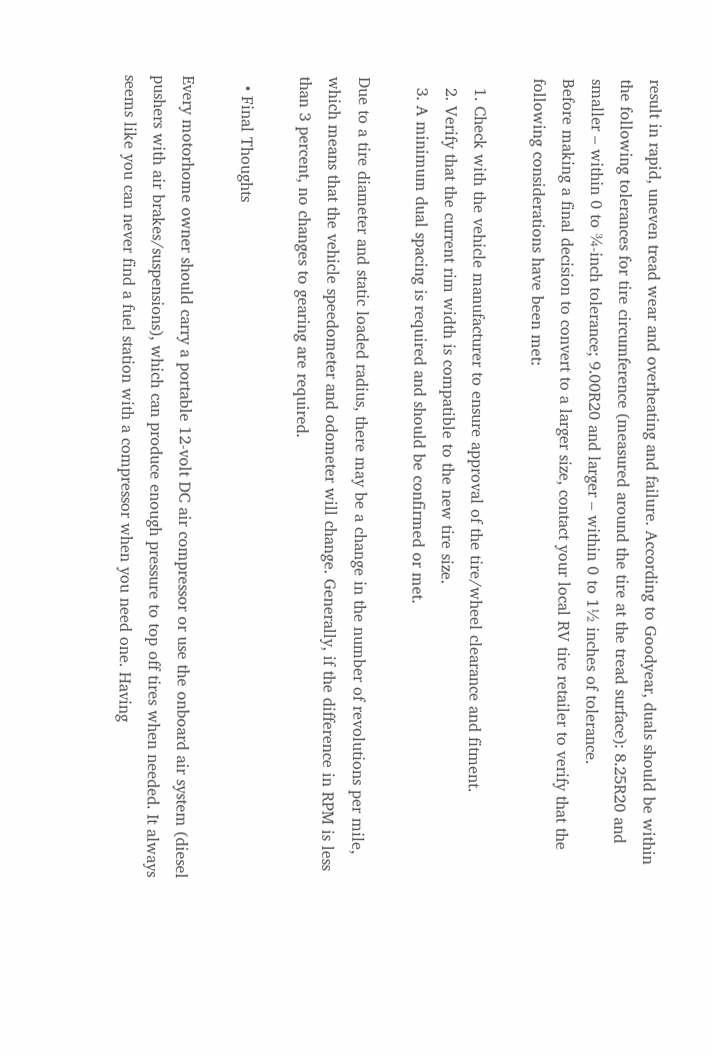result in rapid, uneven tread wear and overheating and failure. According to Goodyear, duals should be within the following tolerances for tire circumference (measured around the tire at the tread surface): 8.25R20 and smaller – within 0 to ¾-inch tolerance; 9.00R20 and larger – within 0 to 1½ inches of tolerance.
Before making a final decision to convert to a larger size, contact your local RV tire retailer to verify that the following considerations have been met:

  1. Check with the vehicle manufacturer to ensure approval of the tire/wheel clearance and fitment.
  2. Verify that the current rim width is compatible to the new tire size.
  3. A minimum dual spacing is required and should be confirmed or met.

Due to a tire diameter and static loaded radius, there may be a change in the number of revolutions per mile, which means that the vehicle speedometer and odometer will change. Generally, if the difference in RPM is less than 3 percent, no changes to gearing are required.

  • Final Thoughts

Every motorhome owner should carry a portable 12-volt DC air compressor or use the onboard air system (diesel pushers with air brakes/suspensions), which can produce enough pressure to top off tires when needed. It always seems like you can never find a fuel station with a compressor when you need one. Having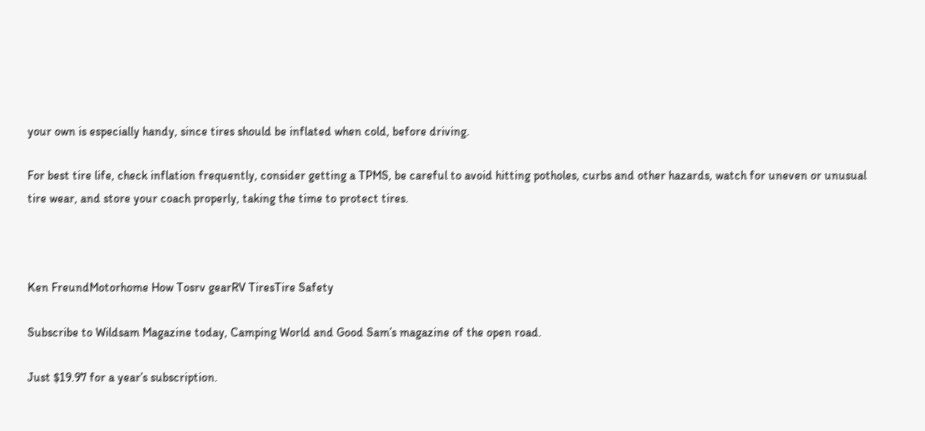your own is especially handy, since tires should be inflated when cold, before driving.

For best tire life, check inflation frequently, consider getting a TPMS, be careful to avoid hitting potholes, curbs and other hazards, watch for uneven or unusual tire wear, and store your coach properly, taking the time to protect tires.



Ken FreundMotorhome How Tosrv gearRV TiresTire Safety

Subscribe to Wildsam Magazine today, Camping World and Good Sam’s magazine of the open road.

Just $19.97 for a year’s subscription.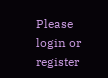Please login or register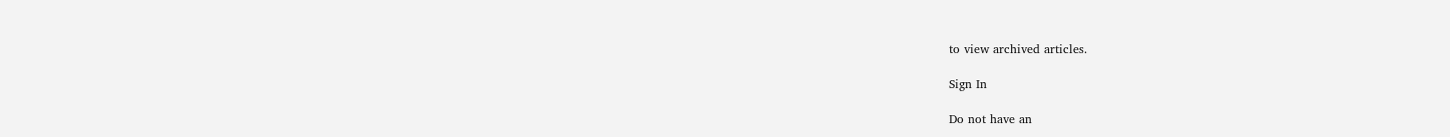to view archived articles.

Sign In

Do not have an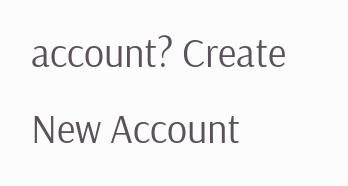account? Create New Account